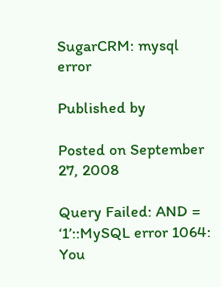SugarCRM: mysql error

Published by

Posted on September 27, 2008

Query Failed: AND = ‘1’::MySQL error 1064: You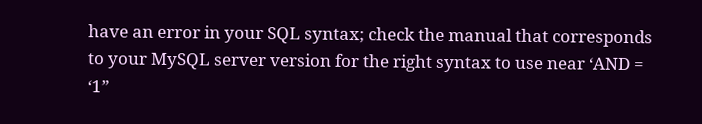have an error in your SQL syntax; check the manual that corresponds to your MySQL server version for the right syntax to use near ‘AND = ‘1”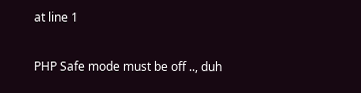at line 1

PHP Safe mode must be off .., duh